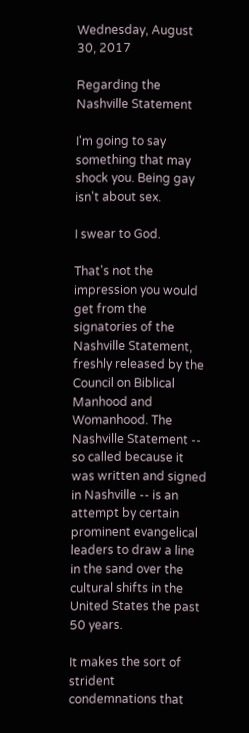Wednesday, August 30, 2017

Regarding the Nashville Statement

I'm going to say something that may shock you. Being gay isn't about sex.

I swear to God.

That's not the impression you would get from the signatories of the Nashville Statement, freshly released by the Council on Biblical Manhood and Womanhood. The Nashville Statement -- so called because it was written and signed in Nashville -- is an attempt by certain prominent evangelical leaders to draw a line in the sand over the cultural shifts in the United States the past 50 years.

It makes the sort of strident condemnations that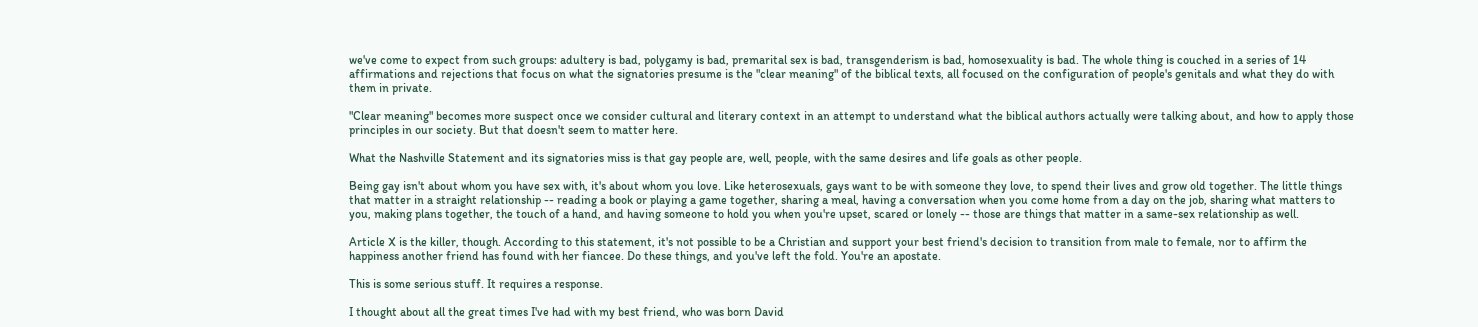we've come to expect from such groups: adultery is bad, polygamy is bad, premarital sex is bad, transgenderism is bad, homosexuality is bad. The whole thing is couched in a series of 14 affirmations and rejections that focus on what the signatories presume is the "clear meaning" of the biblical texts, all focused on the configuration of people's genitals and what they do with them in private.

"Clear meaning" becomes more suspect once we consider cultural and literary context in an attempt to understand what the biblical authors actually were talking about, and how to apply those principles in our society. But that doesn't seem to matter here.

What the Nashville Statement and its signatories miss is that gay people are, well, people, with the same desires and life goals as other people.

Being gay isn't about whom you have sex with, it's about whom you love. Like heterosexuals, gays want to be with someone they love, to spend their lives and grow old together. The little things that matter in a straight relationship -- reading a book or playing a game together, sharing a meal, having a conversation when you come home from a day on the job, sharing what matters to you, making plans together, the touch of a hand, and having someone to hold you when you're upset, scared or lonely -- those are things that matter in a same-sex relationship as well.

Article X is the killer, though. According to this statement, it's not possible to be a Christian and support your best friend's decision to transition from male to female, nor to affirm the happiness another friend has found with her fiancee. Do these things, and you've left the fold. You're an apostate.

This is some serious stuff. It requires a response.

I thought about all the great times I've had with my best friend, who was born David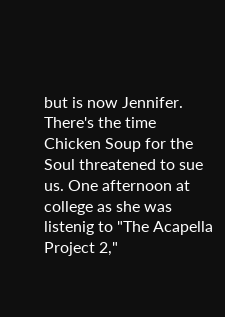but is now Jennifer. There's the time Chicken Soup for the Soul threatened to sue us. One afternoon at college as she was listenig to "The Acapella Project 2,"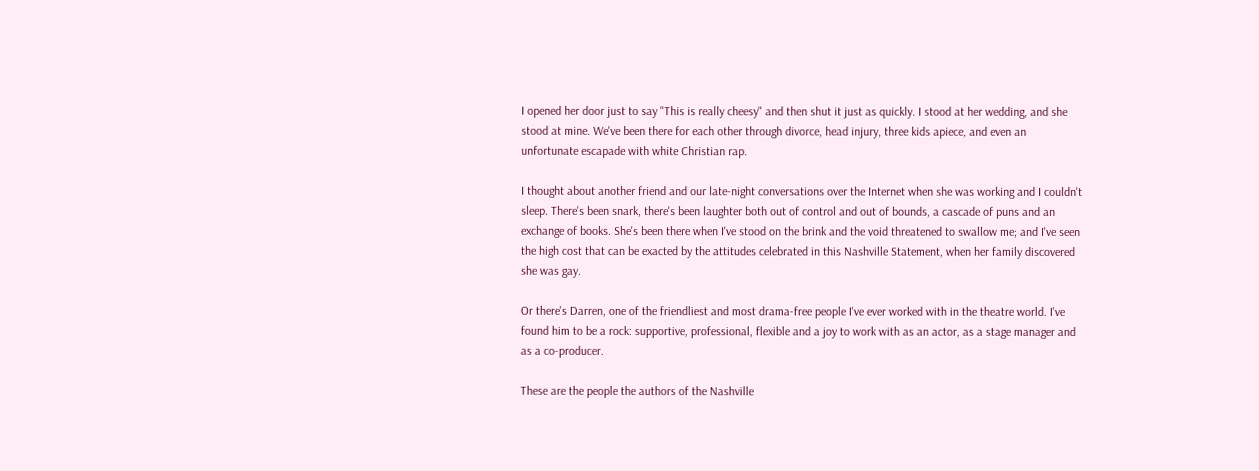I opened her door just to say "This is really cheesy" and then shut it just as quickly. I stood at her wedding, and she stood at mine. We've been there for each other through divorce, head injury, three kids apiece, and even an unfortunate escapade with white Christian rap.

I thought about another friend and our late-night conversations over the Internet when she was working and I couldn't sleep. There's been snark, there's been laughter both out of control and out of bounds, a cascade of puns and an exchange of books. She's been there when I've stood on the brink and the void threatened to swallow me; and I've seen the high cost that can be exacted by the attitudes celebrated in this Nashville Statement, when her family discovered she was gay.

Or there's Darren, one of the friendliest and most drama-free people I've ever worked with in the theatre world. I've found him to be a rock: supportive, professional, flexible and a joy to work with as an actor, as a stage manager and as a co-producer.

These are the people the authors of the Nashville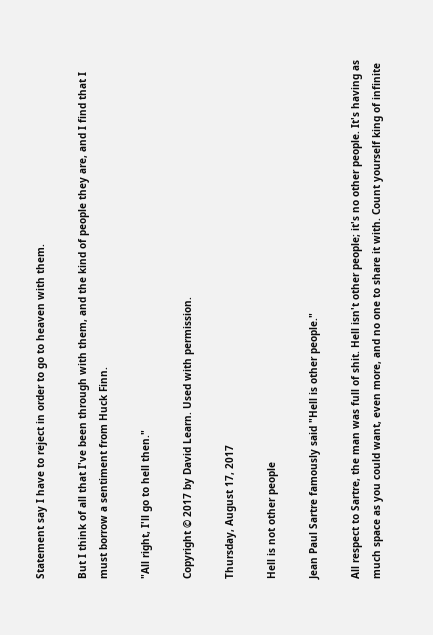Statement say I have to reject in order to go to heaven with them.

But I think of all that I've been through with them, and the kind of people they are, and I find that I must borrow a sentiment from Huck Finn.

"All right, I'll go to hell then."

Copyright © 2017 by David Learn. Used with permission.

Thursday, August 17, 2017

Hell is not other people

Jean Paul Sartre famously said "Hell is other people."

All respect to Sartre, the man was full of shit. Hell isn't other people; it's no other people. It's having as much space as you could want, even more, and no one to share it with. Count yourself king of infinite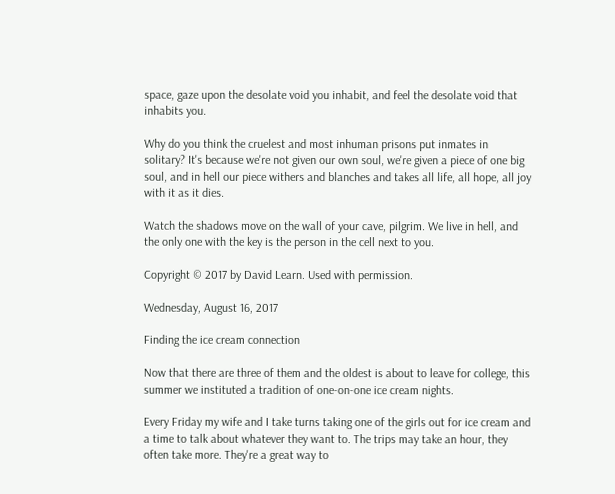space, gaze upon the desolate void you inhabit, and feel the desolate void that inhabits you.

Why do you think the cruelest and most inhuman prisons put inmates in solitary? It's because we're not given our own soul, we're given a piece of one big soul, and in hell our piece withers and blanches and takes all life, all hope, all joy with it as it dies.

Watch the shadows move on the wall of your cave, pilgrim. We live in hell, and the only one with the key is the person in the cell next to you.

Copyright © 2017 by David Learn. Used with permission.

Wednesday, August 16, 2017

Finding the ice cream connection

Now that there are three of them and the oldest is about to leave for college, this summer we instituted a tradition of one-on-one ice cream nights.

Every Friday my wife and I take turns taking one of the girls out for ice cream and a time to talk about whatever they want to. The trips may take an hour, they often take more. They're a great way to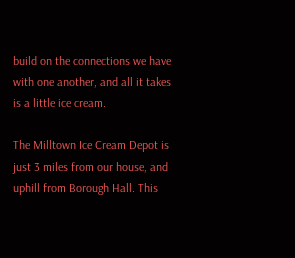build on the connections we have with one another, and all it takes is a little ice cream.

The Milltown Ice Cream Depot is just 3 miles from our house, and uphill from Borough Hall. This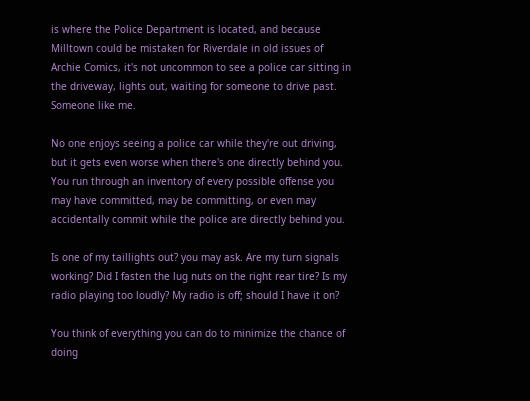is where the Police Department is located, and because Milltown could be mistaken for Riverdale in old issues of Archie Comics, it's not uncommon to see a police car sitting in the driveway, lights out, waiting for someone to drive past. Someone like me.

No one enjoys seeing a police car while they're out driving, but it gets even worse when there's one directly behind you. You run through an inventory of every possible offense you may have committed, may be committing, or even may accidentally commit while the police are directly behind you.

Is one of my taillights out? you may ask. Are my turn signals working? Did I fasten the lug nuts on the right rear tire? Is my radio playing too loudly? My radio is off; should I have it on?

You think of everything you can do to minimize the chance of doing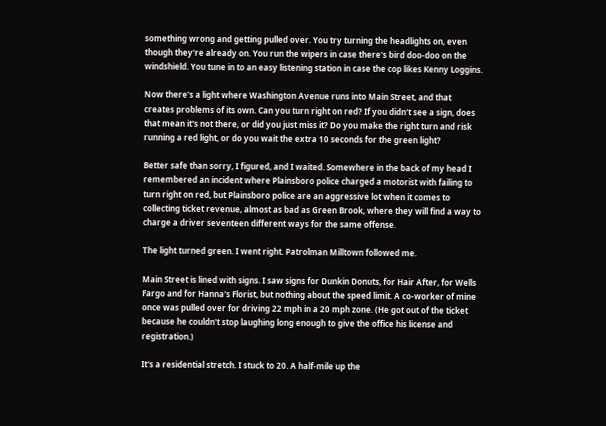something wrong and getting pulled over. You try turning the headlights on, even though they're already on. You run the wipers in case there's bird doo-doo on the windshield. You tune in to an easy listening station in case the cop likes Kenny Loggins.

Now there's a light where Washington Avenue runs into Main Street, and that creates problems of its own. Can you turn right on red? If you didn't see a sign, does that mean it's not there, or did you just miss it? Do you make the right turn and risk running a red light, or do you wait the extra 10 seconds for the green light?

Better safe than sorry, I figured, and I waited. Somewhere in the back of my head I remembered an incident where Plainsboro police charged a motorist with failing to turn right on red, but Plainsboro police are an aggressive lot when it comes to collecting ticket revenue, almost as bad as Green Brook, where they will find a way to charge a driver seventeen different ways for the same offense.

The light turned green. I went right. Patrolman Milltown followed me.

Main Street is lined with signs. I saw signs for Dunkin Donuts, for Hair After, for Wells Fargo and for Hanna's Florist, but nothing about the speed limit. A co-worker of mine once was pulled over for driving 22 mph in a 20 mph zone. (He got out of the ticket because he couldn't stop laughing long enough to give the office his license and registration.)

It's a residential stretch. I stuck to 20. A half-mile up the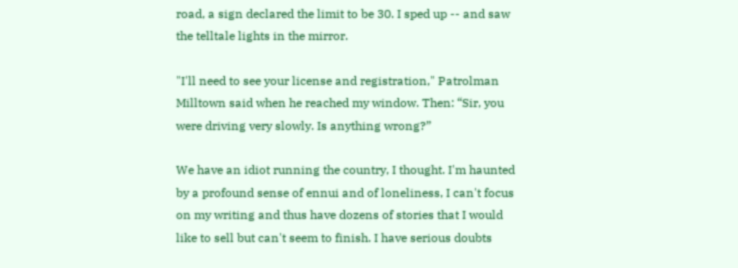road, a sign declared the limit to be 30. I sped up -- and saw the telltale lights in the mirror.

"I'll need to see your license and registration," Patrolman Milltown said when he reached my window. Then: “Sir, you were driving very slowly. Is anything wrong?”

We have an idiot running the country, I thought. I'm haunted by a profound sense of ennui and of loneliness, I can't focus on my writing and thus have dozens of stories that I would like to sell but can't seem to finish. I have serious doubts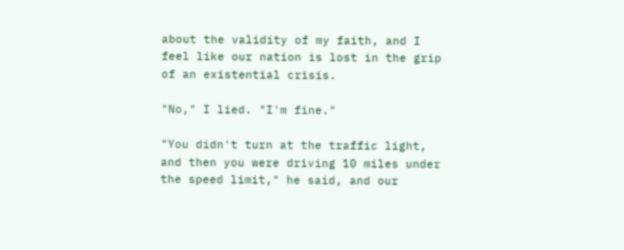about the validity of my faith, and I feel like our nation is lost in the grip of an existential crisis.

"No," I lied. "I'm fine."

"You didn't turn at the traffic light, and then you were driving 10 miles under the speed limit," he said, and our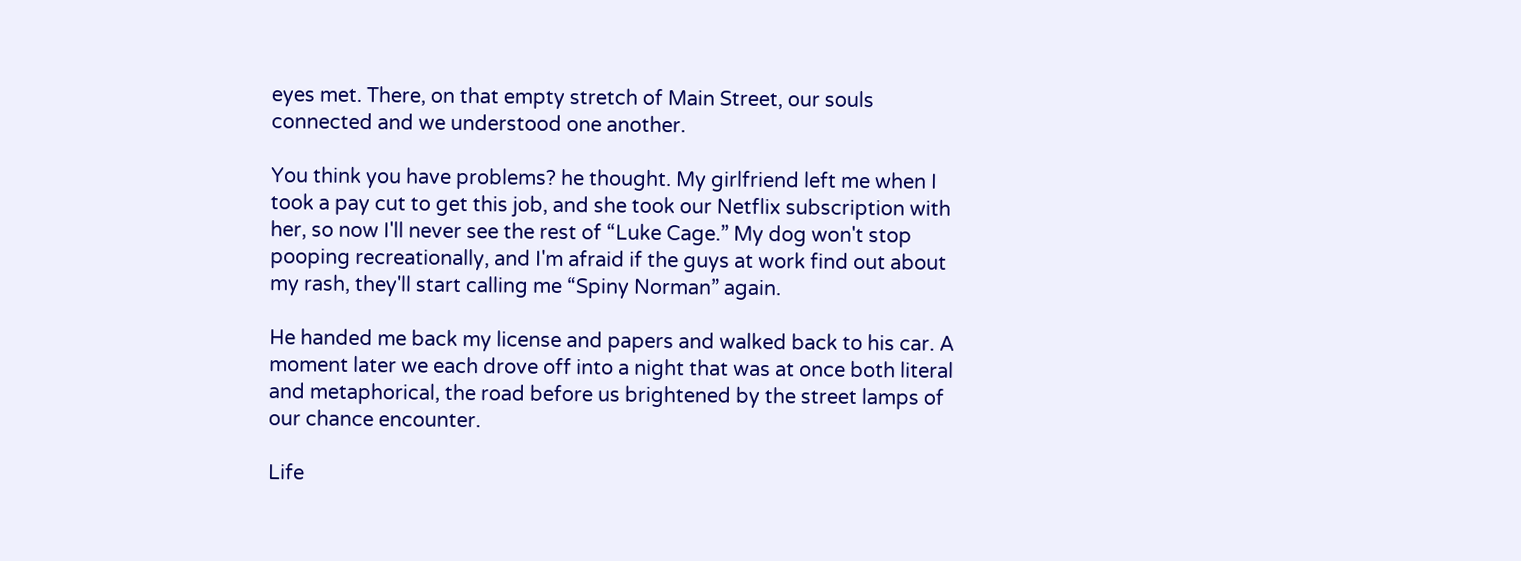eyes met. There, on that empty stretch of Main Street, our souls connected and we understood one another.

You think you have problems? he thought. My girlfriend left me when I took a pay cut to get this job, and she took our Netflix subscription with her, so now I'll never see the rest of “Luke Cage.” My dog won't stop pooping recreationally, and I'm afraid if the guys at work find out about my rash, they'll start calling me “Spiny Norman” again.

He handed me back my license and papers and walked back to his car. A moment later we each drove off into a night that was at once both literal and metaphorical, the road before us brightened by the street lamps of our chance encounter.

Life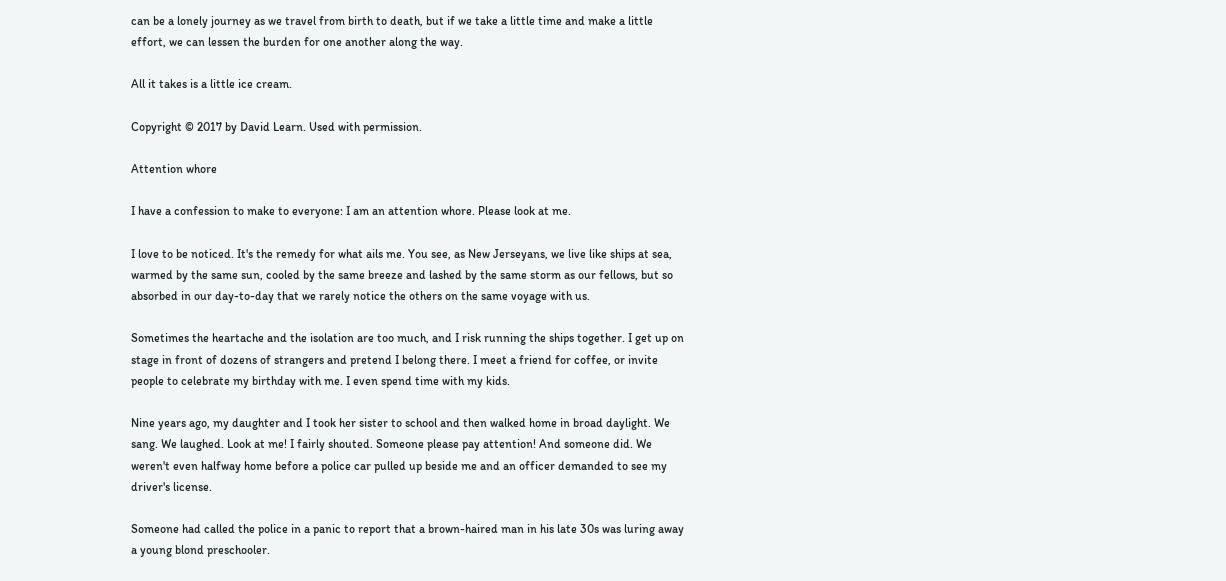can be a lonely journey as we travel from birth to death, but if we take a little time and make a little effort, we can lessen the burden for one another along the way.

All it takes is a little ice cream.

Copyright © 2017 by David Learn. Used with permission.

Attention whore

I have a confession to make to everyone: I am an attention whore. Please look at me.

I love to be noticed. It's the remedy for what ails me. You see, as New Jerseyans, we live like ships at sea, warmed by the same sun, cooled by the same breeze and lashed by the same storm as our fellows, but so absorbed in our day-to-day that we rarely notice the others on the same voyage with us.

Sometimes the heartache and the isolation are too much, and I risk running the ships together. I get up on stage in front of dozens of strangers and pretend I belong there. I meet a friend for coffee, or invite people to celebrate my birthday with me. I even spend time with my kids.

Nine years ago, my daughter and I took her sister to school and then walked home in broad daylight. We sang. We laughed. Look at me! I fairly shouted. Someone please pay attention! And someone did. We weren't even halfway home before a police car pulled up beside me and an officer demanded to see my driver's license.

Someone had called the police in a panic to report that a brown-haired man in his late 30s was luring away a young blond preschooler.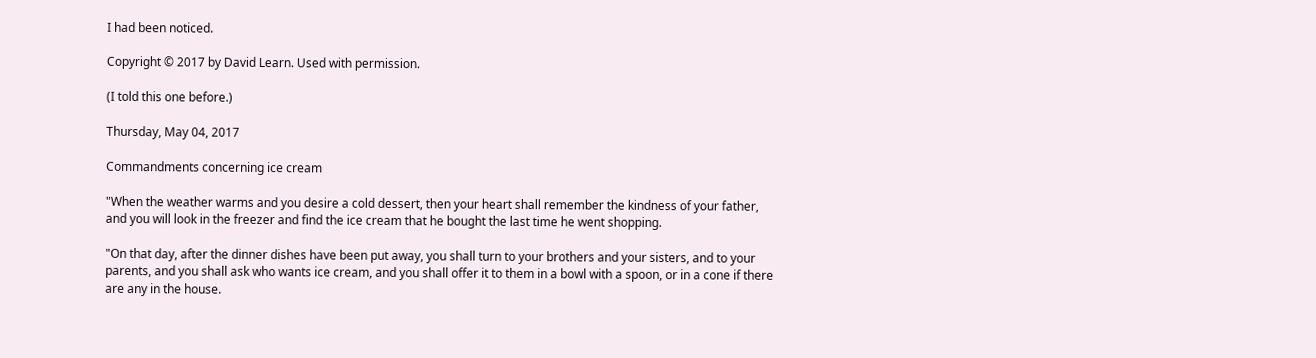I had been noticed.

Copyright © 2017 by David Learn. Used with permission.

(I told this one before.)

Thursday, May 04, 2017

Commandments concerning ice cream

"When the weather warms and you desire a cold dessert, then your heart shall remember the kindness of your father, and you will look in the freezer and find the ice cream that he bought the last time he went shopping.

"On that day, after the dinner dishes have been put away, you shall turn to your brothers and your sisters, and to your parents, and you shall ask who wants ice cream, and you shall offer it to them in a bowl with a spoon, or in a cone if there are any in the house.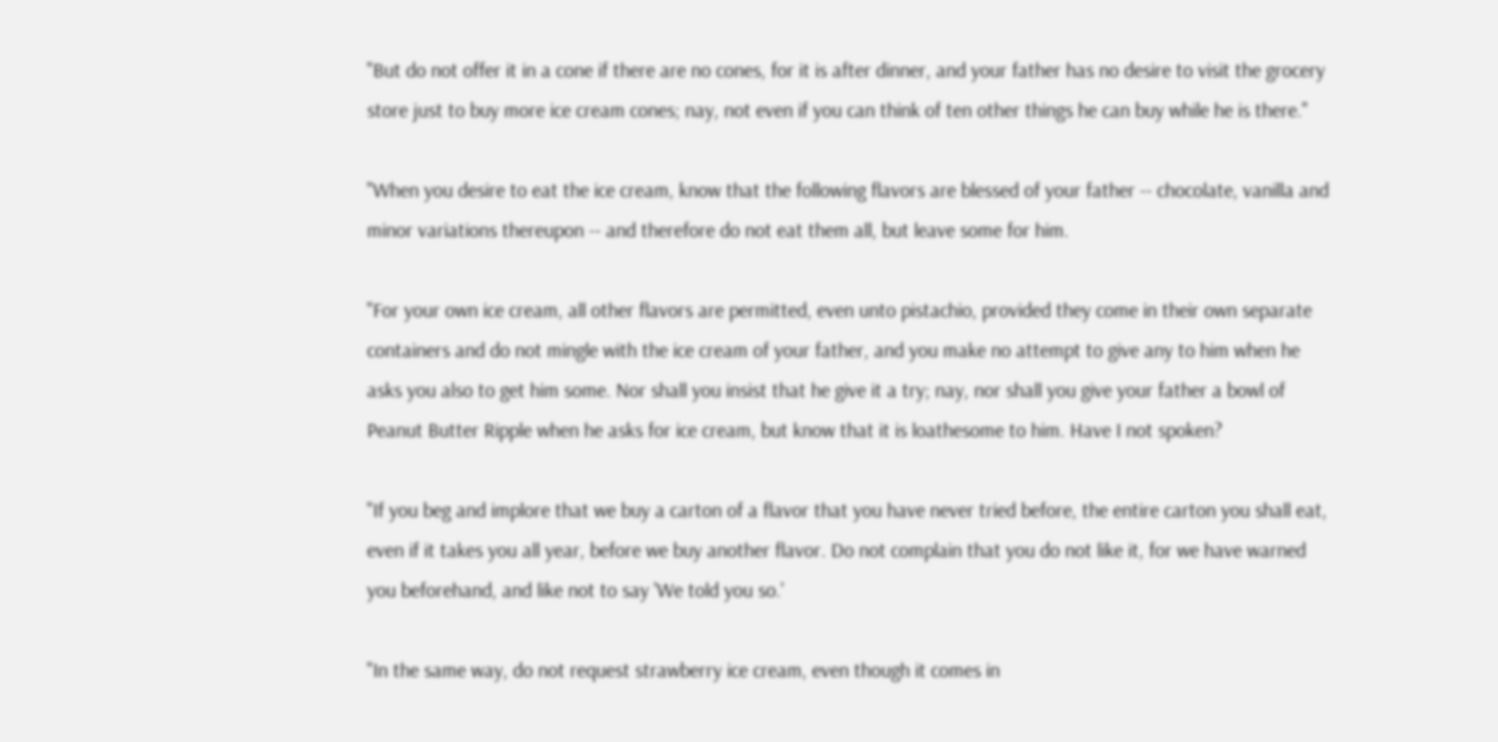"But do not offer it in a cone if there are no cones, for it is after dinner, and your father has no desire to visit the grocery store just to buy more ice cream cones; nay, not even if you can think of ten other things he can buy while he is there."

"When you desire to eat the ice cream, know that the following flavors are blessed of your father -- chocolate, vanilla and minor variations thereupon -- and therefore do not eat them all, but leave some for him.

"For your own ice cream, all other flavors are permitted, even unto pistachio, provided they come in their own separate containers and do not mingle with the ice cream of your father, and you make no attempt to give any to him when he asks you also to get him some. Nor shall you insist that he give it a try; nay, nor shall you give your father a bowl of Peanut Butter Ripple when he asks for ice cream, but know that it is loathesome to him. Have I not spoken?

"If you beg and implore that we buy a carton of a flavor that you have never tried before, the entire carton you shall eat, even if it takes you all year, before we buy another flavor. Do not complain that you do not like it, for we have warned you beforehand, and like not to say 'We told you so.'

"In the same way, do not request strawberry ice cream, even though it comes in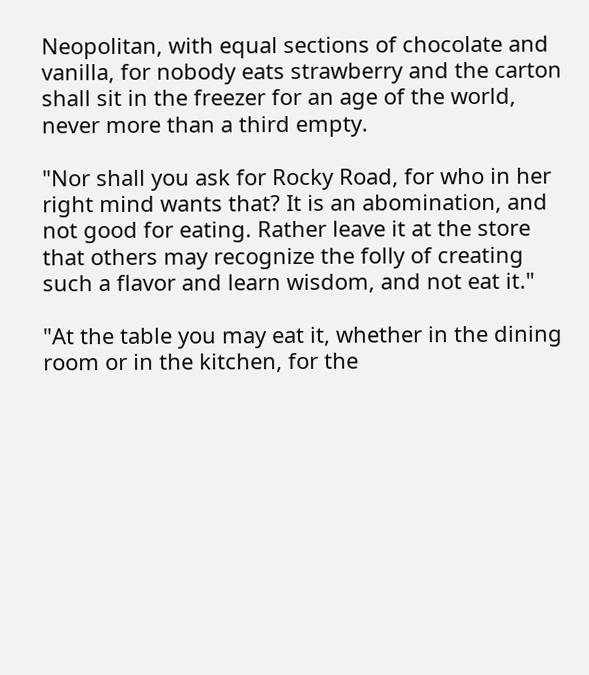Neopolitan, with equal sections of chocolate and vanilla, for nobody eats strawberry and the carton shall sit in the freezer for an age of the world, never more than a third empty.

"Nor shall you ask for Rocky Road, for who in her right mind wants that? It is an abomination, and not good for eating. Rather leave it at the store that others may recognize the folly of creating such a flavor and learn wisdom, and not eat it."

"At the table you may eat it, whether in the dining room or in the kitchen, for the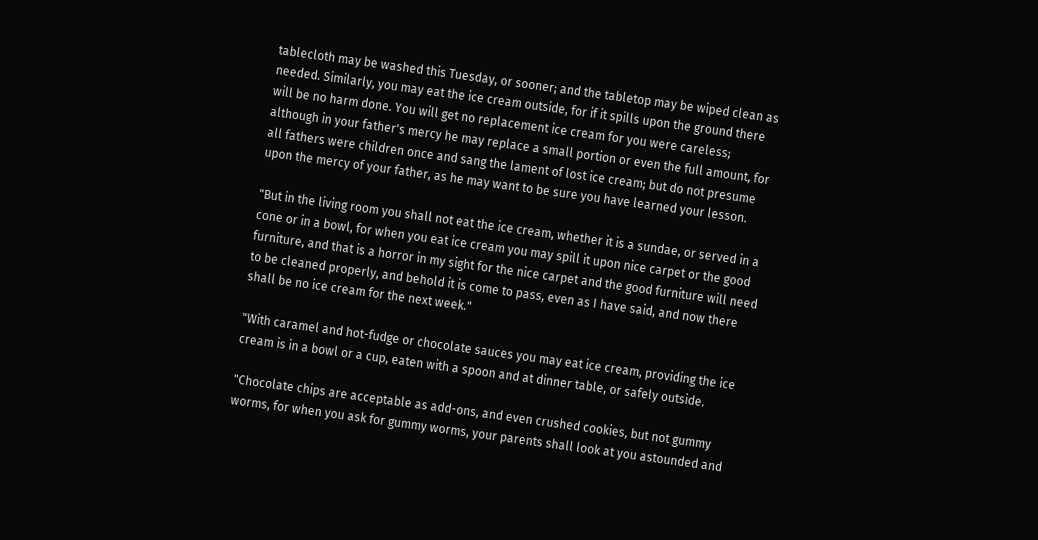tablecloth may be washed this Tuesday, or sooner; and the tabletop may be wiped clean as needed. Similarly, you may eat the ice cream outside, for if it spills upon the ground there will be no harm done. You will get no replacement ice cream for you were careless; although in your father's mercy he may replace a small portion or even the full amount, for all fathers were children once and sang the lament of lost ice cream; but do not presume upon the mercy of your father, as he may want to be sure you have learned your lesson.

"But in the living room you shall not eat the ice cream, whether it is a sundae, or served in a cone or in a bowl, for when you eat ice cream you may spill it upon nice carpet or the good furniture, and that is a horror in my sight for the nice carpet and the good furniture will need to be cleaned properly, and behold it is come to pass, even as I have said, and now there shall be no ice cream for the next week."

"With caramel and hot-fudge or chocolate sauces you may eat ice cream, providing the ice cream is in a bowl or a cup, eaten with a spoon and at dinner table, or safely outside.

"Chocolate chips are acceptable as add-ons, and even crushed cookies, but not gummy worms, for when you ask for gummy worms, your parents shall look at you astounded and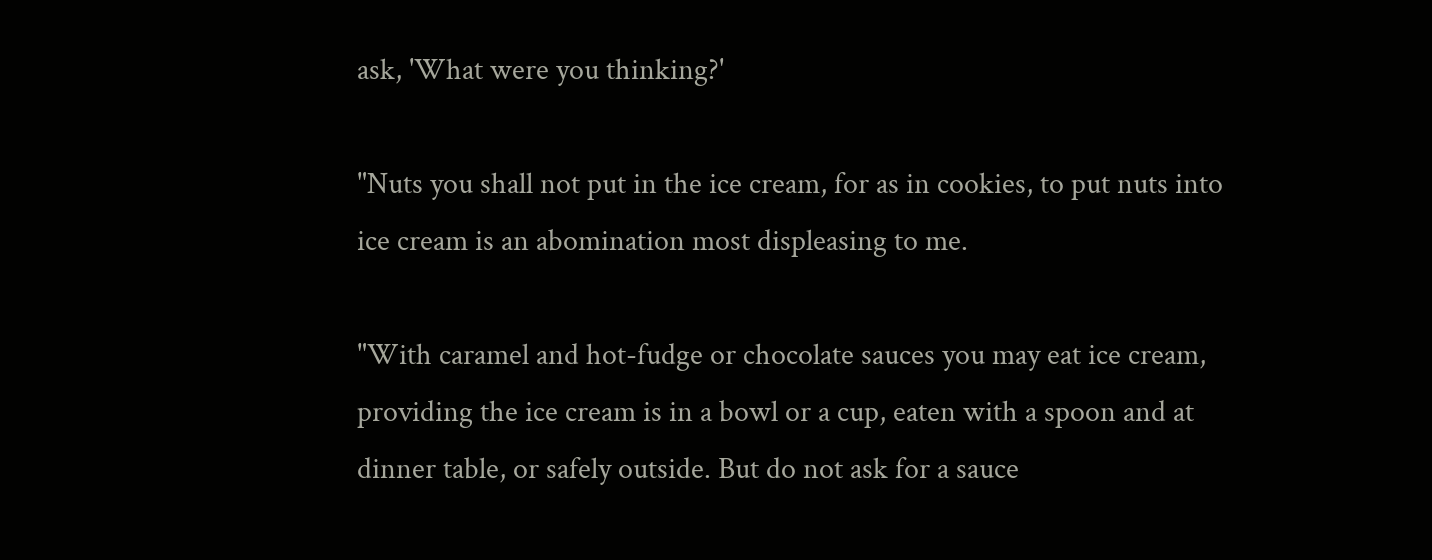ask, 'What were you thinking?'

"Nuts you shall not put in the ice cream, for as in cookies, to put nuts into ice cream is an abomination most displeasing to me.

"With caramel and hot-fudge or chocolate sauces you may eat ice cream, providing the ice cream is in a bowl or a cup, eaten with a spoon and at dinner table, or safely outside. But do not ask for a sauce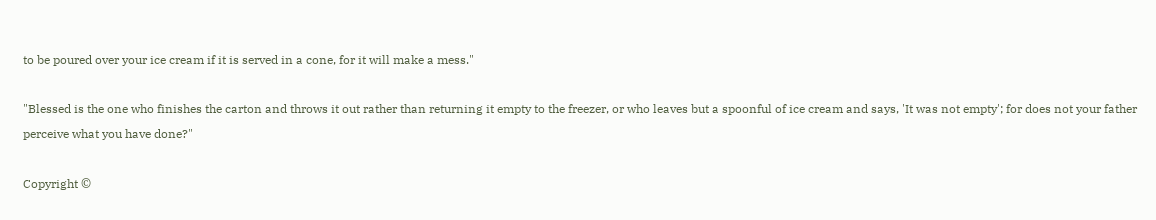to be poured over your ice cream if it is served in a cone, for it will make a mess."

"Blessed is the one who finishes the carton and throws it out rather than returning it empty to the freezer, or who leaves but a spoonful of ice cream and says, 'It was not empty'; for does not your father perceive what you have done?"

Copyright ©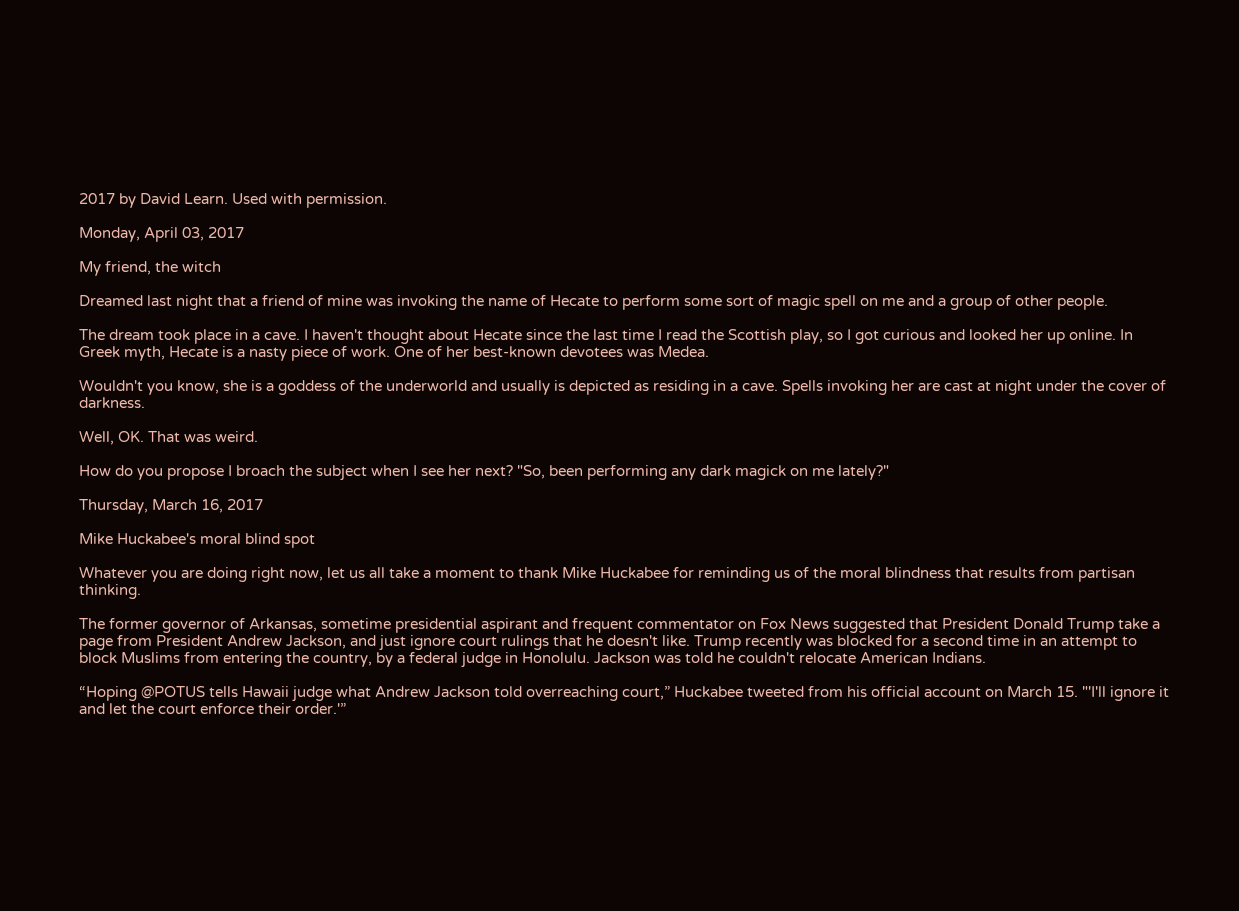2017 by David Learn. Used with permission.

Monday, April 03, 2017

My friend, the witch

Dreamed last night that a friend of mine was invoking the name of Hecate to perform some sort of magic spell on me and a group of other people.

The dream took place in a cave. I haven't thought about Hecate since the last time I read the Scottish play, so I got curious and looked her up online. In Greek myth, Hecate is a nasty piece of work. One of her best-known devotees was Medea.

Wouldn't you know, she is a goddess of the underworld and usually is depicted as residing in a cave. Spells invoking her are cast at night under the cover of darkness.

Well, OK. That was weird.

How do you propose I broach the subject when I see her next? "So, been performing any dark magick on me lately?"

Thursday, March 16, 2017

Mike Huckabee's moral blind spot

Whatever you are doing right now, let us all take a moment to thank Mike Huckabee for reminding us of the moral blindness that results from partisan thinking.

The former governor of Arkansas, sometime presidential aspirant and frequent commentator on Fox News suggested that President Donald Trump take a page from President Andrew Jackson, and just ignore court rulings that he doesn't like. Trump recently was blocked for a second time in an attempt to block Muslims from entering the country, by a federal judge in Honolulu. Jackson was told he couldn't relocate American Indians.

“Hoping @POTUS tells Hawaii judge what Andrew Jackson told overreaching court,” Huckabee tweeted from his official account on March 15. "'I'll ignore it and let the court enforce their order.'”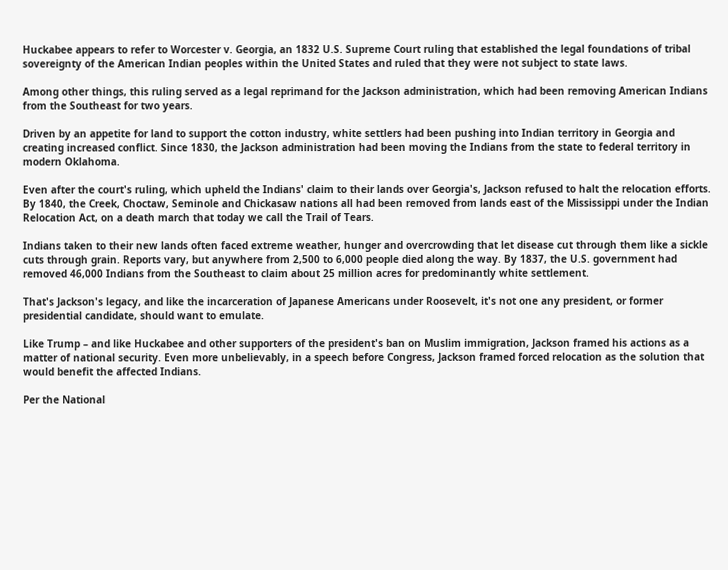Huckabee appears to refer to Worcester v. Georgia, an 1832 U.S. Supreme Court ruling that established the legal foundations of tribal sovereignty of the American Indian peoples within the United States and ruled that they were not subject to state laws.

Among other things, this ruling served as a legal reprimand for the Jackson administration, which had been removing American Indians from the Southeast for two years.

Driven by an appetite for land to support the cotton industry, white settlers had been pushing into Indian territory in Georgia and creating increased conflict. Since 1830, the Jackson administration had been moving the Indians from the state to federal territory in modern Oklahoma.

Even after the court's ruling, which upheld the Indians' claim to their lands over Georgia's, Jackson refused to halt the relocation efforts. By 1840, the Creek, Choctaw, Seminole and Chickasaw nations all had been removed from lands east of the Mississippi under the Indian Relocation Act, on a death march that today we call the Trail of Tears.

Indians taken to their new lands often faced extreme weather, hunger and overcrowding that let disease cut through them like a sickle cuts through grain. Reports vary, but anywhere from 2,500 to 6,000 people died along the way. By 1837, the U.S. government had removed 46,000 Indians from the Southeast to claim about 25 million acres for predominantly white settlement.

That's Jackson's legacy, and like the incarceration of Japanese Americans under Roosevelt, it's not one any president, or former presidential candidate, should want to emulate.

Like Trump – and like Huckabee and other supporters of the president's ban on Muslim immigration, Jackson framed his actions as a matter of national security. Even more unbelievably, in a speech before Congress, Jackson framed forced relocation as the solution that would benefit the affected Indians.

Per the National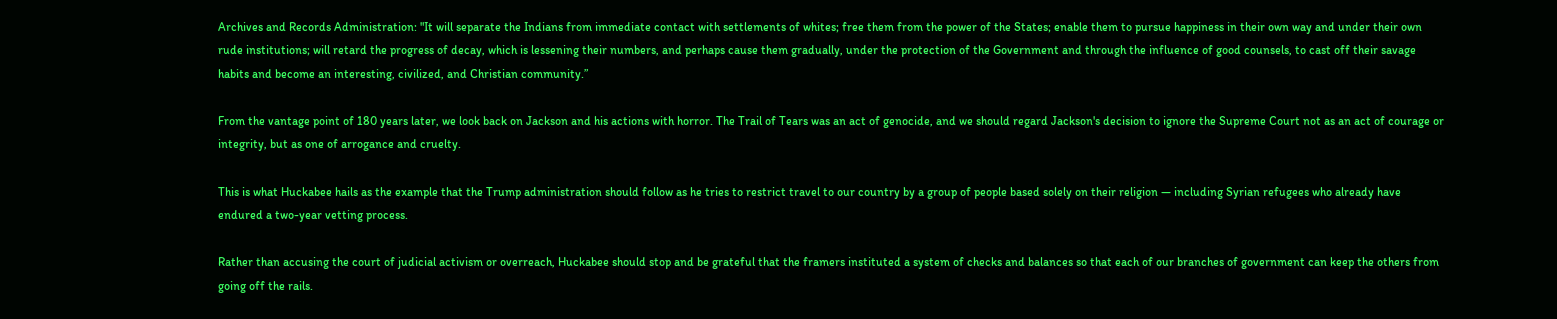Archives and Records Administration: "It will separate the Indians from immediate contact with settlements of whites; free them from the power of the States; enable them to pursue happiness in their own way and under their own rude institutions; will retard the progress of decay, which is lessening their numbers, and perhaps cause them gradually, under the protection of the Government and through the influence of good counsels, to cast off their savage habits and become an interesting, civilized, and Christian community.”

From the vantage point of 180 years later, we look back on Jackson and his actions with horror. The Trail of Tears was an act of genocide, and we should regard Jackson's decision to ignore the Supreme Court not as an act of courage or integrity, but as one of arrogance and cruelty.

This is what Huckabee hails as the example that the Trump administration should follow as he tries to restrict travel to our country by a group of people based solely on their religion — including Syrian refugees who already have endured a two-year vetting process.

Rather than accusing the court of judicial activism or overreach, Huckabee should stop and be grateful that the framers instituted a system of checks and balances so that each of our branches of government can keep the others from going off the rails.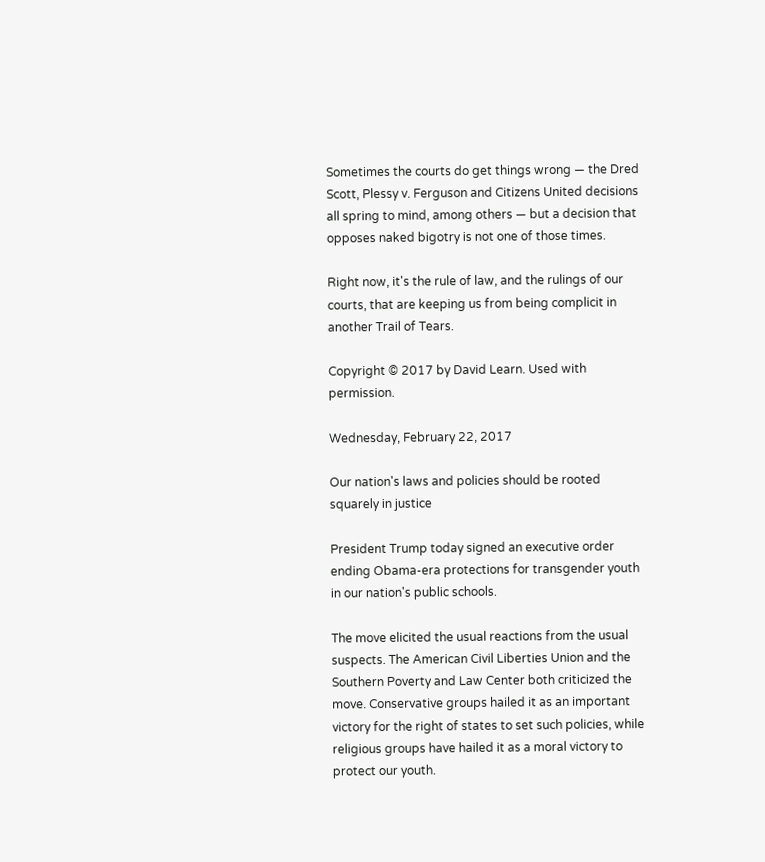Sometimes the courts do get things wrong — the Dred Scott, Plessy v. Ferguson and Citizens United decisions all spring to mind, among others — but a decision that opposes naked bigotry is not one of those times.

Right now, it's the rule of law, and the rulings of our courts, that are keeping us from being complicit in another Trail of Tears.

Copyright © 2017 by David Learn. Used with permission.

Wednesday, February 22, 2017

Our nation's laws and policies should be rooted squarely in justice

President Trump today signed an executive order ending Obama-era protections for transgender youth in our nation's public schools.

The move elicited the usual reactions from the usual suspects. The American Civil Liberties Union and the Southern Poverty and Law Center both criticized the move. Conservative groups hailed it as an important victory for the right of states to set such policies, while religious groups have hailed it as a moral victory to protect our youth.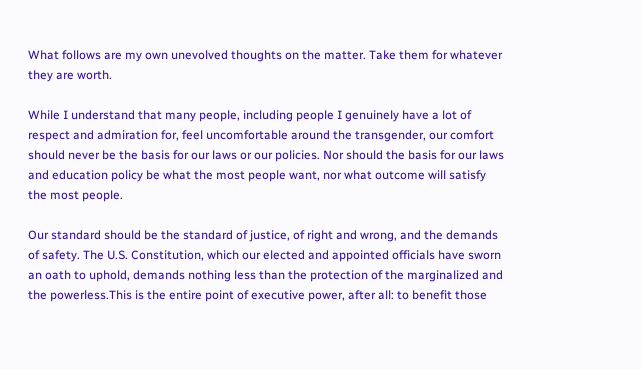What follows are my own unevolved thoughts on the matter. Take them for whatever they are worth.

While I understand that many people, including people I genuinely have a lot of respect and admiration for, feel uncomfortable around the transgender, our comfort should never be the basis for our laws or our policies. Nor should the basis for our laws and education policy be what the most people want, nor what outcome will satisfy the most people.

Our standard should be the standard of justice, of right and wrong, and the demands of safety. The U.S. Constitution, which our elected and appointed officials have sworn an oath to uphold, demands nothing less than the protection of the marginalized and the powerless.This is the entire point of executive power, after all: to benefit those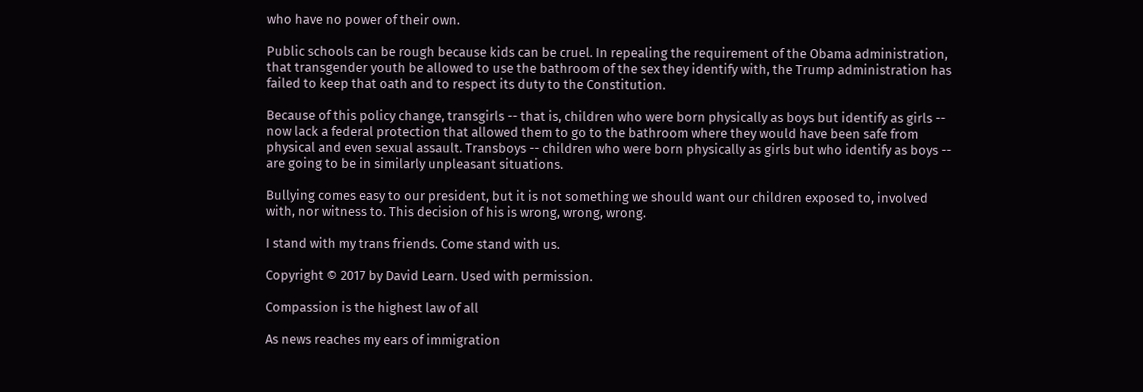who have no power of their own.

Public schools can be rough because kids can be cruel. In repealing the requirement of the Obama administration, that transgender youth be allowed to use the bathroom of the sex they identify with, the Trump administration has failed to keep that oath and to respect its duty to the Constitution.

Because of this policy change, transgirls -- that is, children who were born physically as boys but identify as girls -- now lack a federal protection that allowed them to go to the bathroom where they would have been safe from physical and even sexual assault. Transboys -- children who were born physically as girls but who identify as boys -- are going to be in similarly unpleasant situations.

Bullying comes easy to our president, but it is not something we should want our children exposed to, involved with, nor witness to. This decision of his is wrong, wrong, wrong.

I stand with my trans friends. Come stand with us.

Copyright © 2017 by David Learn. Used with permission.

Compassion is the highest law of all

As news reaches my ears of immigration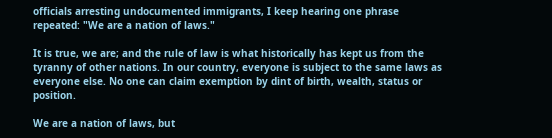officials arresting undocumented immigrants, I keep hearing one phrase repeated: "We are a nation of laws."

It is true, we are; and the rule of law is what historically has kept us from the tyranny of other nations. In our country, everyone is subject to the same laws as everyone else. No one can claim exemption by dint of birth, wealth, status or position.

We are a nation of laws, but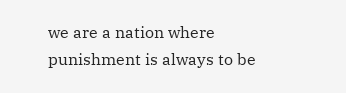we are a nation where punishment is always to be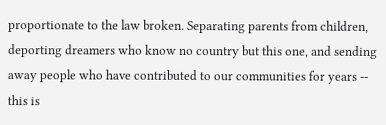proportionate to the law broken. Separating parents from children, deporting dreamers who know no country but this one, and sending away people who have contributed to our communities for years -- this is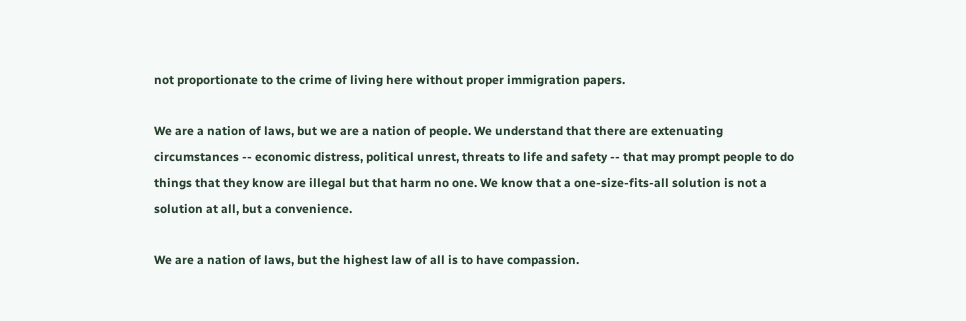not proportionate to the crime of living here without proper immigration papers.

We are a nation of laws, but we are a nation of people. We understand that there are extenuating circumstances -- economic distress, political unrest, threats to life and safety -- that may prompt people to do things that they know are illegal but that harm no one. We know that a one-size-fits-all solution is not a solution at all, but a convenience.

We are a nation of laws, but the highest law of all is to have compassion.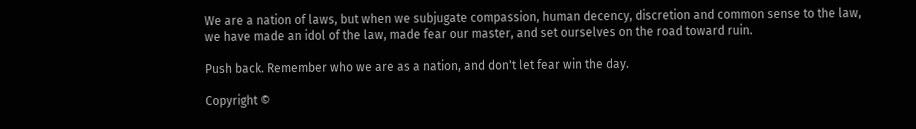We are a nation of laws, but when we subjugate compassion, human decency, discretion and common sense to the law, we have made an idol of the law, made fear our master, and set ourselves on the road toward ruin.

Push back. Remember who we are as a nation, and don't let fear win the day.

Copyright ©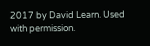2017 by David Learn. Used with permission.